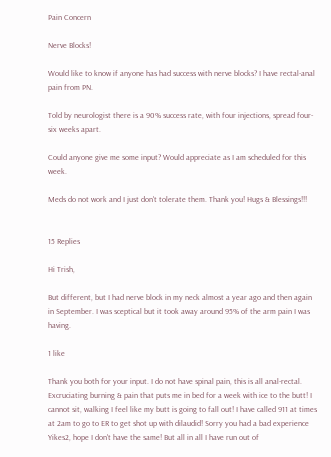Pain Concern

Nerve Blocks!

Would like to know if anyone has had success with nerve blocks? I have rectal-anal pain from PN.

Told by neurologist there is a 90% success rate, with four injections, spread four-six weeks apart.

Could anyone give me some input? Would appreciate as I am scheduled for this week.

Meds do not work and I just don't tolerate them. Thank you! Hugs & Blessings!!!


15 Replies

Hi Trish,

But different, but I had nerve block in my neck almost a year ago and then again in September. I was sceptical but it took away around 95% of the arm pain I was having.

1 like

Thank you both for your input. I do not have spinal pain, this is all anal-rectal. Excruciating burning & pain that puts me in bed for a week with ice to the butt! I cannot sit, walking I feel like my butt is going to fall out! I have called 911 at times at 2am to go to ER to get shot up with dilaudid! Sorry you had a bad experience Yikes2, hope I don't have the same! But all in all I have run out of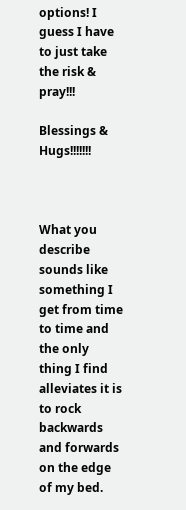options! I guess I have to just take the risk & pray!!!

Blessings & Hugs!!!!!!!



What you describe sounds like something I get from time to time and the only thing I find alleviates it is to rock backwards and forwards on the edge of my bed.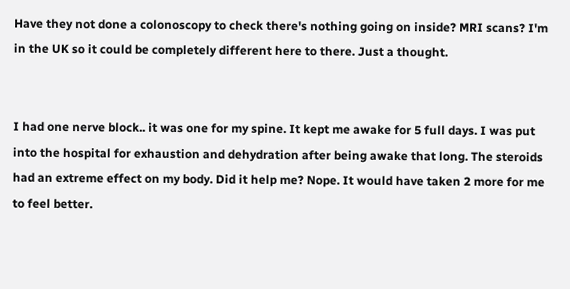Have they not done a colonoscopy to check there's nothing going on inside? MRI scans? I'm in the UK so it could be completely different here to there. Just a thought.


I had one nerve block.. it was one for my spine. It kept me awake for 5 full days. I was put into the hospital for exhaustion and dehydration after being awake that long. The steroids had an extreme effect on my body. Did it help me? Nope. It would have taken 2 more for me to feel better.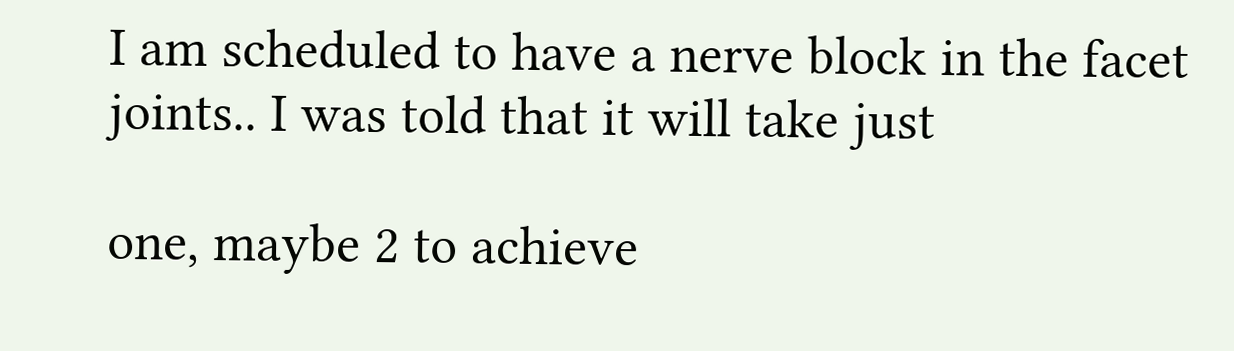I am scheduled to have a nerve block in the facet joints.. I was told that it will take just

one, maybe 2 to achieve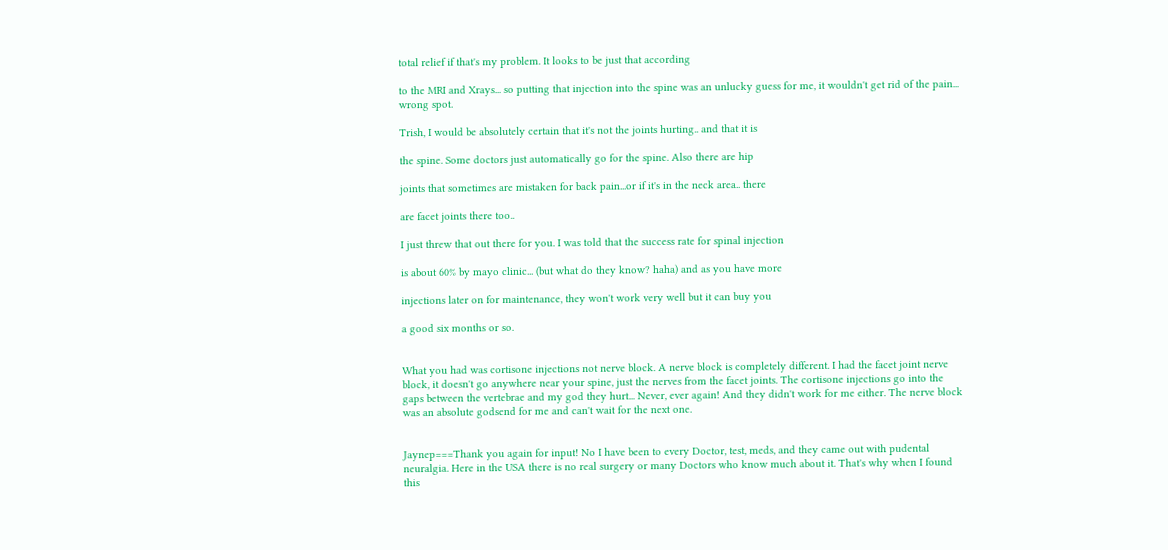total relief if that's my problem. It looks to be just that according

to the MRI and Xrays... so putting that injection into the spine was an unlucky guess for me, it wouldn't get rid of the pain... wrong spot.

Trish, I would be absolutely certain that it's not the joints hurting.. and that it is

the spine. Some doctors just automatically go for the spine. Also there are hip

joints that sometimes are mistaken for back pain...or if it's in the neck area.. there

are facet joints there too..

I just threw that out there for you. I was told that the success rate for spinal injection

is about 60% by mayo clinic... (but what do they know? haha) and as you have more

injections later on for maintenance, they won't work very well but it can buy you

a good six months or so.


What you had was cortisone injections not nerve block. A nerve block is completely different. I had the facet joint nerve block, it doesn't go anywhere near your spine, just the nerves from the facet joints. The cortisone injections go into the gaps between the vertebrae and my god they hurt... Never, ever again! And they didn't work for me either. The nerve block was an absolute godsend for me and can't wait for the next one.


Jaynep===Thank you again for input! No I have been to every Doctor, test, meds, and they came out with pudental neuralgia. Here in the USA there is no real surgery or many Doctors who know much about it. That's why when I found this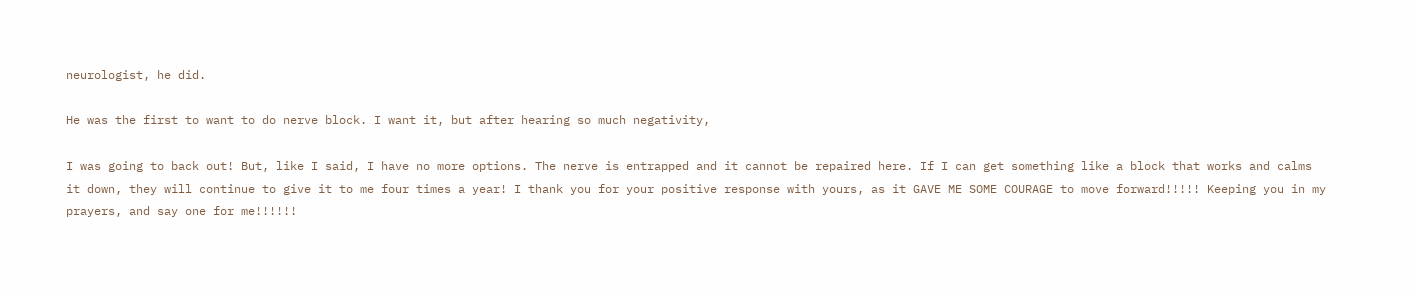neurologist, he did.

He was the first to want to do nerve block. I want it, but after hearing so much negativity,

I was going to back out! But, like I said, I have no more options. The nerve is entrapped and it cannot be repaired here. If I can get something like a block that works and calms it down, they will continue to give it to me four times a year! I thank you for your positive response with yours, as it GAVE ME SOME COURAGE to move forward!!!!! Keeping you in my prayers, and say one for me!!!!!!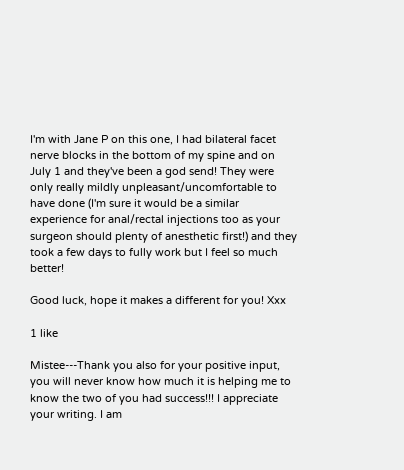I'm with Jane P on this one, I had bilateral facet nerve blocks in the bottom of my spine and on July 1 and they've been a god send! They were only really mildly unpleasant/uncomfortable to have done (I'm sure it would be a similar experience for anal/rectal injections too as your surgeon should plenty of anesthetic first!) and they took a few days to fully work but I feel so much better!

Good luck, hope it makes a different for you! Xxx

1 like

Mistee---Thank you also for your positive input, you will never know how much it is helping me to know the two of you had success!!! I appreciate your writing. I am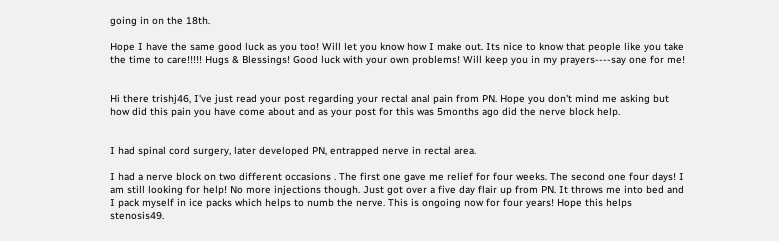going in on the 18th.

Hope I have the same good luck as you too! Will let you know how I make out. Its nice to know that people like you take the time to care!!!!! Hugs & Blessings! Good luck with your own problems! Will keep you in my prayers----say one for me!


Hi there trishj46, I've just read your post regarding your rectal anal pain from PN. Hope you don't mind me asking but how did this pain you have come about and as your post for this was 5months ago did the nerve block help.


I had spinal cord surgery, later developed PN, entrapped nerve in rectal area.

I had a nerve block on two different occasions . The first one gave me relief for four weeks. The second one four days! I am still looking for help! No more injections though. Just got over a five day flair up from PN. It throws me into bed and I pack myself in ice packs which helps to numb the nerve. This is ongoing now for four years! Hope this helps stenosis49.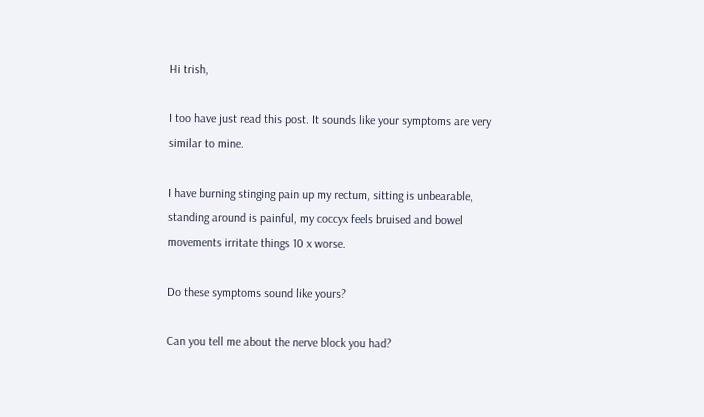Hi trish,

I too have just read this post. It sounds like your symptoms are very similar to mine.

I have burning stinging pain up my rectum, sitting is unbearable, standing around is painful, my coccyx feels bruised and bowel movements irritate things 10 x worse.

Do these symptoms sound like yours?

Can you tell me about the nerve block you had?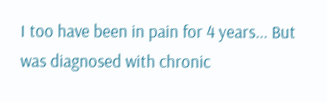I too have been in pain for 4 years... But was diagnosed with chronic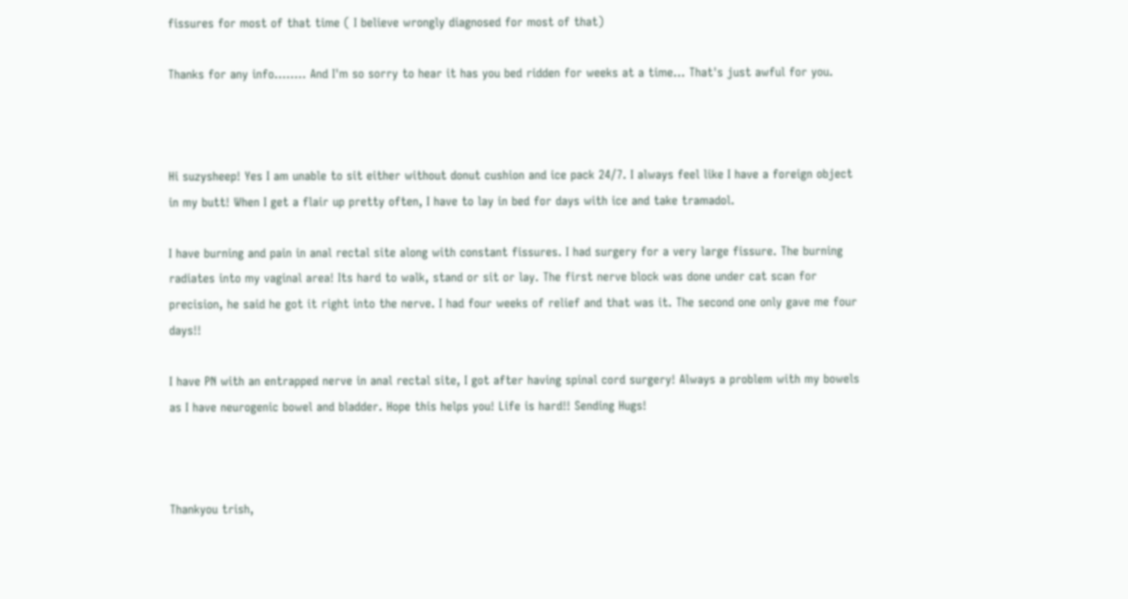fissures for most of that time ( I believe wrongly diagnosed for most of that)

Thanks for any info........ And I'm so sorry to hear it has you bed ridden for weeks at a time... That's just awful for you.



Hi suzysheep! Yes I am unable to sit either without donut cushion and ice pack 24/7. I always feel like I have a foreign object in my butt! When I get a flair up pretty often, I have to lay in bed for days with ice and take tramadol.

I have burning and pain in anal rectal site along with constant fissures. I had surgery for a very large fissure. The burning radiates into my vaginal area! Its hard to walk, stand or sit or lay. The first nerve block was done under cat scan for precision, he said he got it right into the nerve. I had four weeks of relief and that was it. The second one only gave me four days!!

I have PN with an entrapped nerve in anal rectal site, I got after having spinal cord surgery! Always a problem with my bowels as I have neurogenic bowel and bladder. Hope this helps you! Life is hard!! Sending Hugs!



Thankyou trish,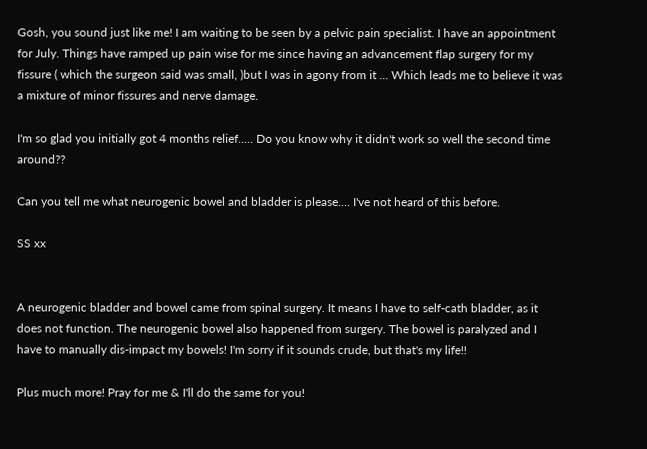Gosh, you sound just like me! I am waiting to be seen by a pelvic pain specialist. I have an appointment for July. Things have ramped up pain wise for me since having an advancement flap surgery for my fissure ( which the surgeon said was small, )but I was in agony from it ... Which leads me to believe it was a mixture of minor fissures and nerve damage.

I'm so glad you initially got 4 months relief..... Do you know why it didn't work so well the second time around??

Can you tell me what neurogenic bowel and bladder is please.... I've not heard of this before.

SS xx


A neurogenic bladder and bowel came from spinal surgery. It means I have to self-cath bladder, as it does not function. The neurogenic bowel also happened from surgery. The bowel is paralyzed and I have to manually dis-impact my bowels! I'm sorry if it sounds crude, but that's my life!!

Plus much more! Pray for me & I'll do the same for you!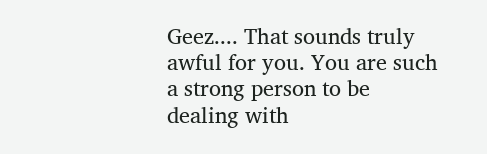Geez.... That sounds truly awful for you. You are such a strong person to be dealing with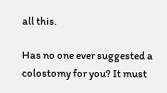all this.

Has no one ever suggested a colostomy for you? It must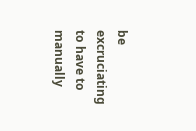be excruciating to have to manually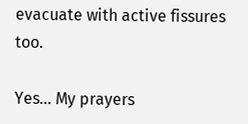evacuate with active fissures too.

Yes... My prayers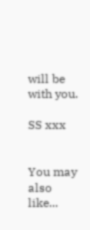will be with you.

SS xxx


You may also like...